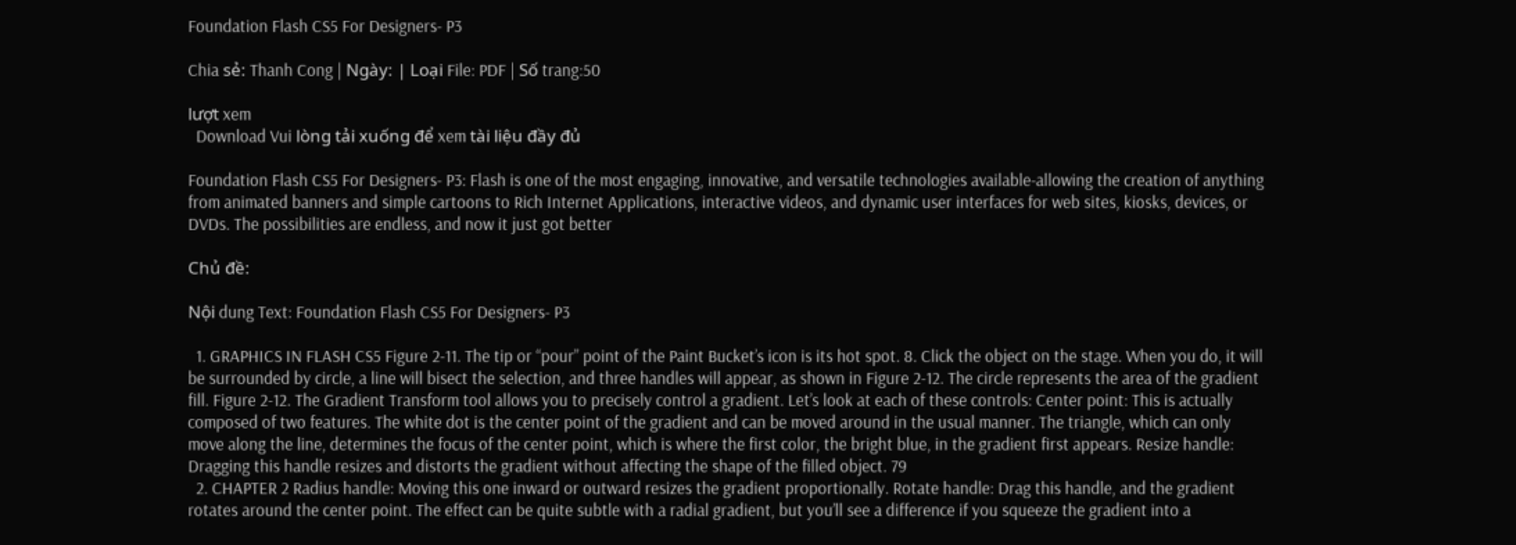Foundation Flash CS5 For Designers- P3

Chia sẻ: Thanh Cong | Ngày: | Loại File: PDF | Số trang:50

lượt xem
  Download Vui lòng tải xuống để xem tài liệu đầy đủ

Foundation Flash CS5 For Designers- P3: Flash is one of the most engaging, innovative, and versatile technologies available-allowing the creation of anything from animated banners and simple cartoons to Rich Internet Applications, interactive videos, and dynamic user interfaces for web sites, kiosks, devices, or DVDs. The possibilities are endless, and now it just got better

Chủ đề:

Nội dung Text: Foundation Flash CS5 For Designers- P3

  1. GRAPHICS IN FLASH CS5 Figure 2-11. The tip or “pour” point of the Paint Bucket’s icon is its hot spot. 8. Click the object on the stage. When you do, it will be surrounded by circle, a line will bisect the selection, and three handles will appear, as shown in Figure 2-12. The circle represents the area of the gradient fill. Figure 2-12. The Gradient Transform tool allows you to precisely control a gradient. Let’s look at each of these controls: Center point: This is actually composed of two features. The white dot is the center point of the gradient and can be moved around in the usual manner. The triangle, which can only move along the line, determines the focus of the center point, which is where the first color, the bright blue, in the gradient first appears. Resize handle: Dragging this handle resizes and distorts the gradient without affecting the shape of the filled object. 79
  2. CHAPTER 2 Radius handle: Moving this one inward or outward resizes the gradient proportionally. Rotate handle: Drag this handle, and the gradient rotates around the center point. The effect can be quite subtle with a radial gradient, but you’ll see a difference if you squeeze the gradient into a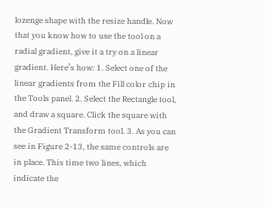lozenge shape with the resize handle. Now that you know how to use the tool on a radial gradient, give it a try on a linear gradient. Here’s how: 1. Select one of the linear gradients from the Fill color chip in the Tools panel. 2. Select the Rectangle tool, and draw a square. Click the square with the Gradient Transform tool. 3. As you can see in Figure 2-13, the same controls are in place. This time two lines, which indicate the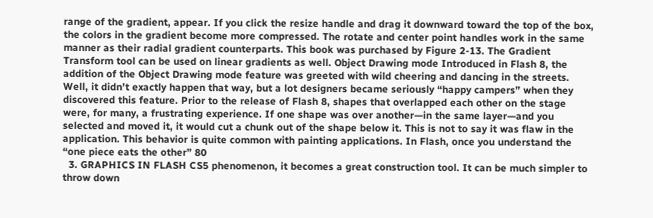range of the gradient, appear. If you click the resize handle and drag it downward toward the top of the box, the colors in the gradient become more compressed. The rotate and center point handles work in the same manner as their radial gradient counterparts. This book was purchased by Figure 2-13. The Gradient Transform tool can be used on linear gradients as well. Object Drawing mode Introduced in Flash 8, the addition of the Object Drawing mode feature was greeted with wild cheering and dancing in the streets. Well, it didn’t exactly happen that way, but a lot designers became seriously “happy campers” when they discovered this feature. Prior to the release of Flash 8, shapes that overlapped each other on the stage were, for many, a frustrating experience. If one shape was over another—in the same layer—and you selected and moved it, it would cut a chunk out of the shape below it. This is not to say it was flaw in the application. This behavior is quite common with painting applications. In Flash, once you understand the “one piece eats the other” 80
  3. GRAPHICS IN FLASH CS5 phenomenon, it becomes a great construction tool. It can be much simpler to throw down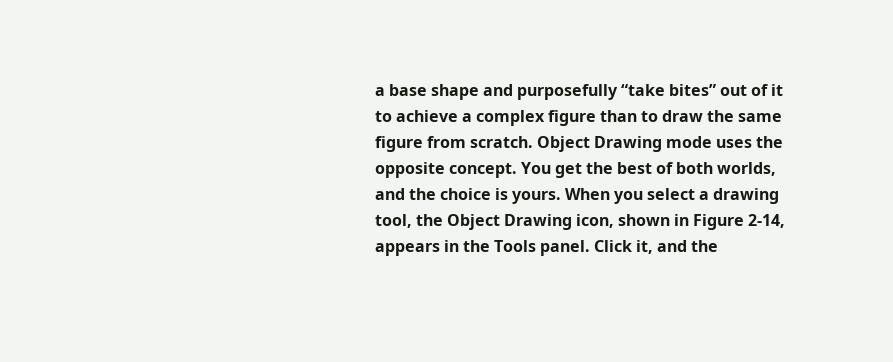a base shape and purposefully “take bites” out of it to achieve a complex figure than to draw the same figure from scratch. Object Drawing mode uses the opposite concept. You get the best of both worlds, and the choice is yours. When you select a drawing tool, the Object Drawing icon, shown in Figure 2-14, appears in the Tools panel. Click it, and the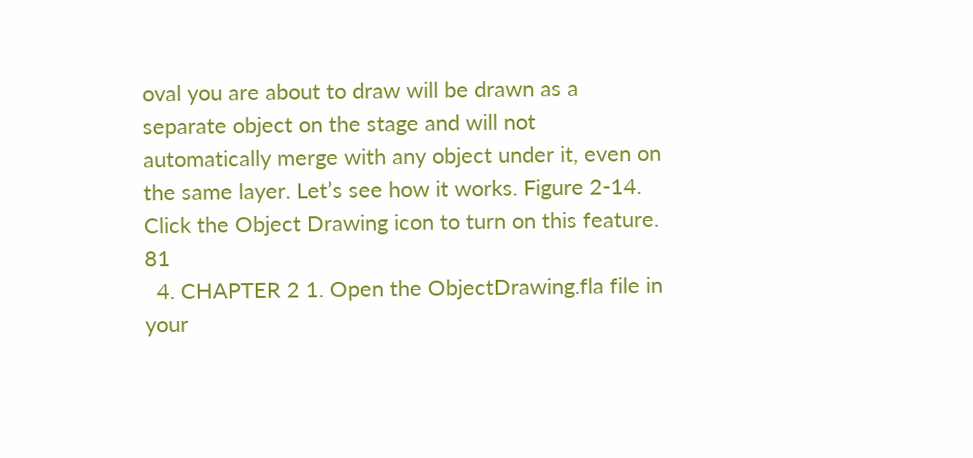oval you are about to draw will be drawn as a separate object on the stage and will not automatically merge with any object under it, even on the same layer. Let’s see how it works. Figure 2-14. Click the Object Drawing icon to turn on this feature. 81
  4. CHAPTER 2 1. Open the ObjectDrawing.fla file in your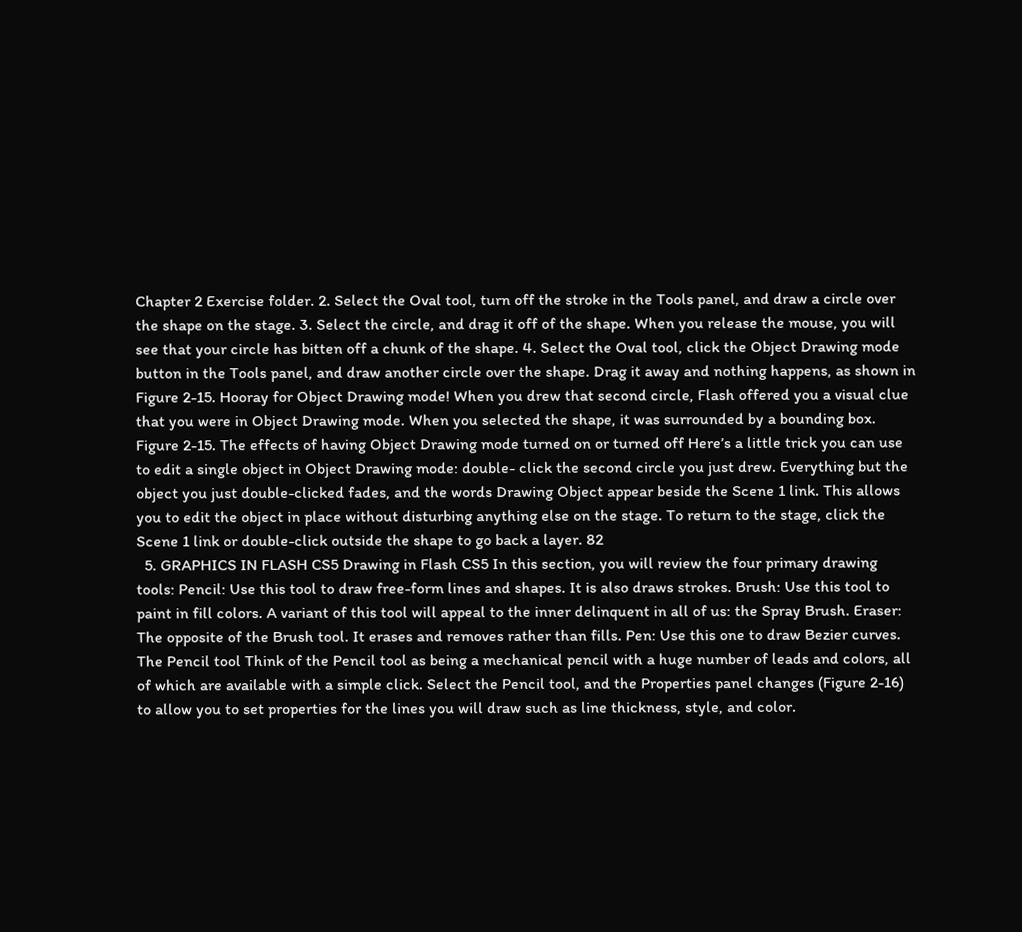Chapter 2 Exercise folder. 2. Select the Oval tool, turn off the stroke in the Tools panel, and draw a circle over the shape on the stage. 3. Select the circle, and drag it off of the shape. When you release the mouse, you will see that your circle has bitten off a chunk of the shape. 4. Select the Oval tool, click the Object Drawing mode button in the Tools panel, and draw another circle over the shape. Drag it away and nothing happens, as shown in Figure 2-15. Hooray for Object Drawing mode! When you drew that second circle, Flash offered you a visual clue that you were in Object Drawing mode. When you selected the shape, it was surrounded by a bounding box. Figure 2-15. The effects of having Object Drawing mode turned on or turned off Here’s a little trick you can use to edit a single object in Object Drawing mode: double- click the second circle you just drew. Everything but the object you just double-clicked fades, and the words Drawing Object appear beside the Scene 1 link. This allows you to edit the object in place without disturbing anything else on the stage. To return to the stage, click the Scene 1 link or double-click outside the shape to go back a layer. 82
  5. GRAPHICS IN FLASH CS5 Drawing in Flash CS5 In this section, you will review the four primary drawing tools: Pencil: Use this tool to draw free-form lines and shapes. It is also draws strokes. Brush: Use this tool to paint in fill colors. A variant of this tool will appeal to the inner delinquent in all of us: the Spray Brush. Eraser: The opposite of the Brush tool. It erases and removes rather than fills. Pen: Use this one to draw Bezier curves. The Pencil tool Think of the Pencil tool as being a mechanical pencil with a huge number of leads and colors, all of which are available with a simple click. Select the Pencil tool, and the Properties panel changes (Figure 2-16) to allow you to set properties for the lines you will draw such as line thickness, style, and color.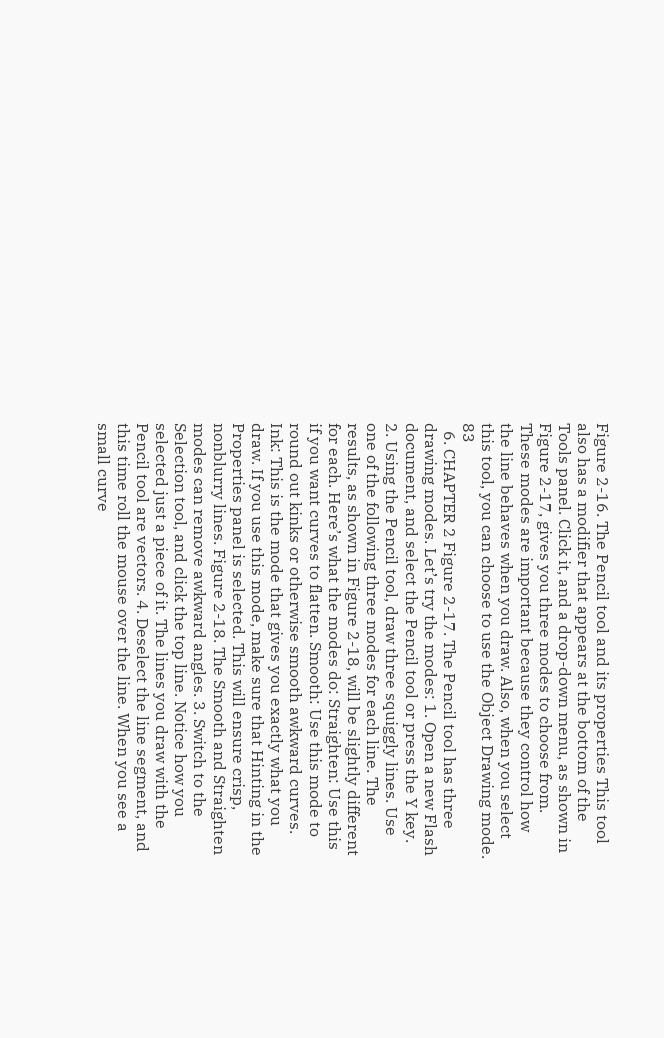Figure 2-16. The Pencil tool and its properties This tool also has a modifier that appears at the bottom of the Tools panel. Click it, and a drop-down menu, as shown in Figure 2-17, gives you three modes to choose from. These modes are important because they control how the line behaves when you draw. Also, when you select this tool, you can choose to use the Object Drawing mode. 83
  6. CHAPTER 2 Figure 2-17. The Pencil tool has three drawing modes. Let’s try the modes: 1. Open a new Flash document, and select the Pencil tool or press the Y key. 2. Using the Pencil tool, draw three squiggly lines. Use one of the following three modes for each line. The results, as shown in Figure 2-18, will be slightly different for each. Here’s what the modes do: Straighten: Use this if you want curves to flatten. Smooth: Use this mode to round out kinks or otherwise smooth awkward curves. Ink: This is the mode that gives you exactly what you draw. If you use this mode, make sure that Hinting in the Properties panel is selected. This will ensure crisp, nonblurry lines. Figure 2-18. The Smooth and Straighten modes can remove awkward angles. 3. Switch to the Selection tool, and click the top line. Notice how you selected just a piece of it. The lines you draw with the Pencil tool are vectors. 4. Deselect the line segment, and this time roll the mouse over the line. When you see a small curve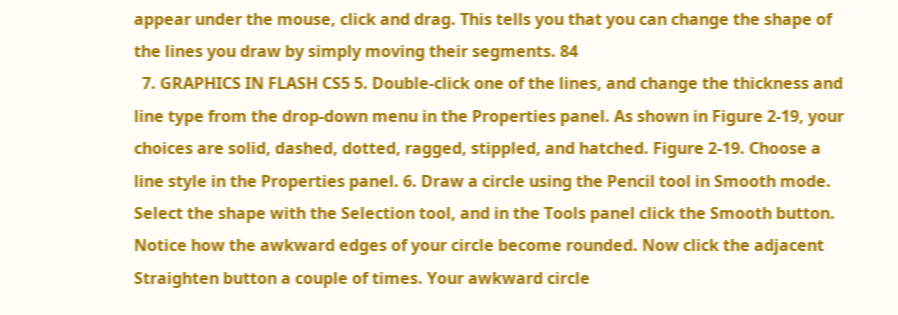appear under the mouse, click and drag. This tells you that you can change the shape of the lines you draw by simply moving their segments. 84
  7. GRAPHICS IN FLASH CS5 5. Double-click one of the lines, and change the thickness and line type from the drop-down menu in the Properties panel. As shown in Figure 2-19, your choices are solid, dashed, dotted, ragged, stippled, and hatched. Figure 2-19. Choose a line style in the Properties panel. 6. Draw a circle using the Pencil tool in Smooth mode. Select the shape with the Selection tool, and in the Tools panel click the Smooth button. Notice how the awkward edges of your circle become rounded. Now click the adjacent Straighten button a couple of times. Your awkward circle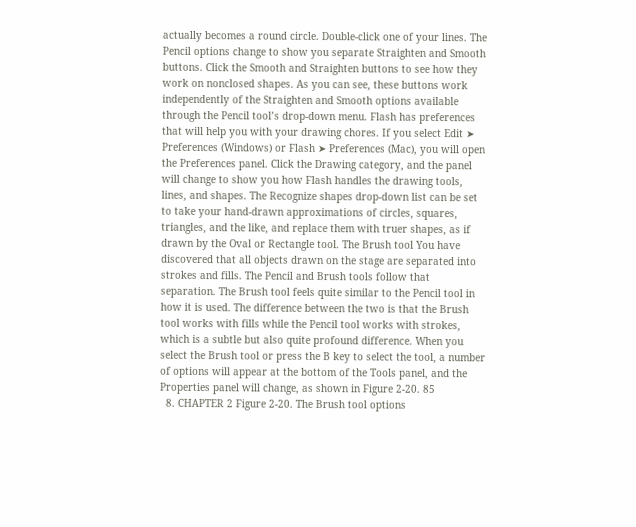actually becomes a round circle. Double-click one of your lines. The Pencil options change to show you separate Straighten and Smooth buttons. Click the Smooth and Straighten buttons to see how they work on nonclosed shapes. As you can see, these buttons work independently of the Straighten and Smooth options available through the Pencil tool’s drop-down menu. Flash has preferences that will help you with your drawing chores. If you select Edit ➤ Preferences (Windows) or Flash ➤ Preferences (Mac), you will open the Preferences panel. Click the Drawing category, and the panel will change to show you how Flash handles the drawing tools, lines, and shapes. The Recognize shapes drop-down list can be set to take your hand-drawn approximations of circles, squares, triangles, and the like, and replace them with truer shapes, as if drawn by the Oval or Rectangle tool. The Brush tool You have discovered that all objects drawn on the stage are separated into strokes and fills. The Pencil and Brush tools follow that separation. The Brush tool feels quite similar to the Pencil tool in how it is used. The difference between the two is that the Brush tool works with fills while the Pencil tool works with strokes, which is a subtle but also quite profound difference. When you select the Brush tool or press the B key to select the tool, a number of options will appear at the bottom of the Tools panel, and the Properties panel will change, as shown in Figure 2-20. 85
  8. CHAPTER 2 Figure 2-20. The Brush tool options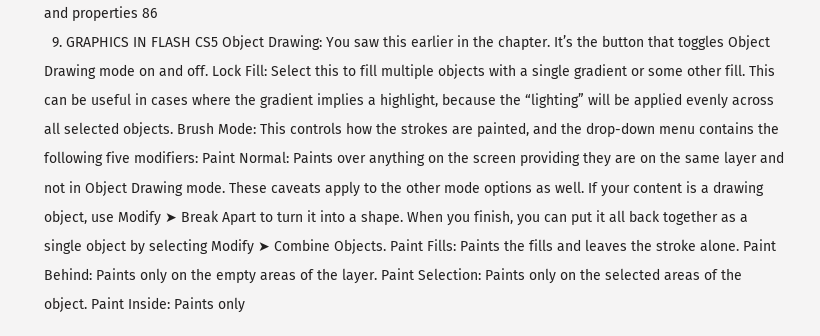and properties 86
  9. GRAPHICS IN FLASH CS5 Object Drawing: You saw this earlier in the chapter. It’s the button that toggles Object Drawing mode on and off. Lock Fill: Select this to fill multiple objects with a single gradient or some other fill. This can be useful in cases where the gradient implies a highlight, because the “lighting” will be applied evenly across all selected objects. Brush Mode: This controls how the strokes are painted, and the drop-down menu contains the following five modifiers: Paint Normal: Paints over anything on the screen providing they are on the same layer and not in Object Drawing mode. These caveats apply to the other mode options as well. If your content is a drawing object, use Modify ➤ Break Apart to turn it into a shape. When you finish, you can put it all back together as a single object by selecting Modify ➤ Combine Objects. Paint Fills: Paints the fills and leaves the stroke alone. Paint Behind: Paints only on the empty areas of the layer. Paint Selection: Paints only on the selected areas of the object. Paint Inside: Paints only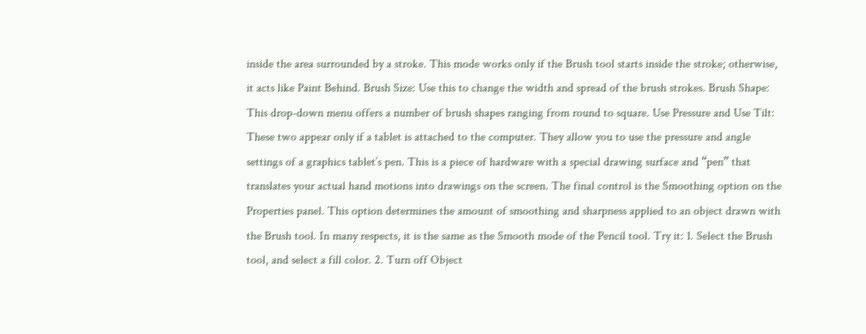inside the area surrounded by a stroke. This mode works only if the Brush tool starts inside the stroke; otherwise, it acts like Paint Behind. Brush Size: Use this to change the width and spread of the brush strokes. Brush Shape: This drop-down menu offers a number of brush shapes ranging from round to square. Use Pressure and Use Tilt: These two appear only if a tablet is attached to the computer. They allow you to use the pressure and angle settings of a graphics tablet’s pen. This is a piece of hardware with a special drawing surface and “pen” that translates your actual hand motions into drawings on the screen. The final control is the Smoothing option on the Properties panel. This option determines the amount of smoothing and sharpness applied to an object drawn with the Brush tool. In many respects, it is the same as the Smooth mode of the Pencil tool. Try it: 1. Select the Brush tool, and select a fill color. 2. Turn off Object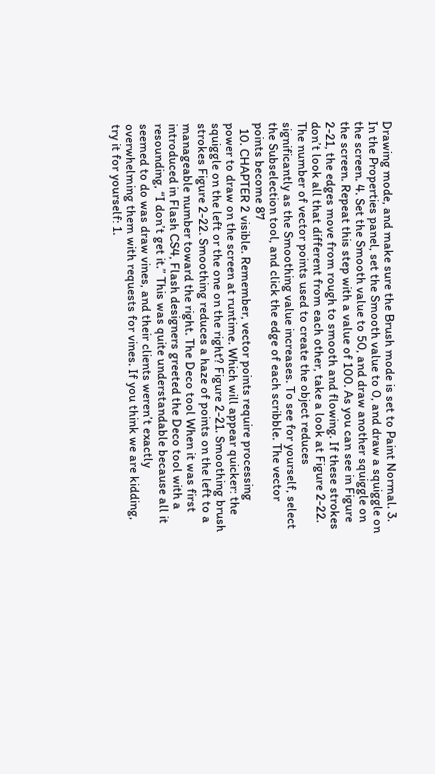Drawing mode, and make sure the Brush mode is set to Paint Normal. 3. In the Properties panel, set the Smooth value to 0, and draw a squiggle on the screen. 4. Set the Smooth value to 50, and draw another squiggle on the screen. Repeat this step with a value of 100. As you can see in Figure 2-21, the edges move from rough to smooth and flowing. If these strokes don’t look all that different from each other, take a look at Figure 2-22. The number of vector points used to create the object reduces significantly as the Smoothing value increases. To see for yourself, select the Subselection tool, and click the edge of each scribble. The vector points become 87
  10. CHAPTER 2 visible. Remember, vector points require processing power to draw on the screen at runtime. Which will appear quicker: the squiggle on the left or the one on the right? Figure 2-21. Smoothing brush strokes Figure 2-22. Smoothing reduces a haze of points on the left to a manageable number toward the right. The Deco tool When it was first introduced in Flash CS4, Flash designers greeted the Deco tool with a resounding, “I don’t get it.” This was quite understandable because all it seemed to do was draw vines, and their clients weren’t exactly overwhelming them with requests for vines. If you think we are kidding, try it for yourself: 1.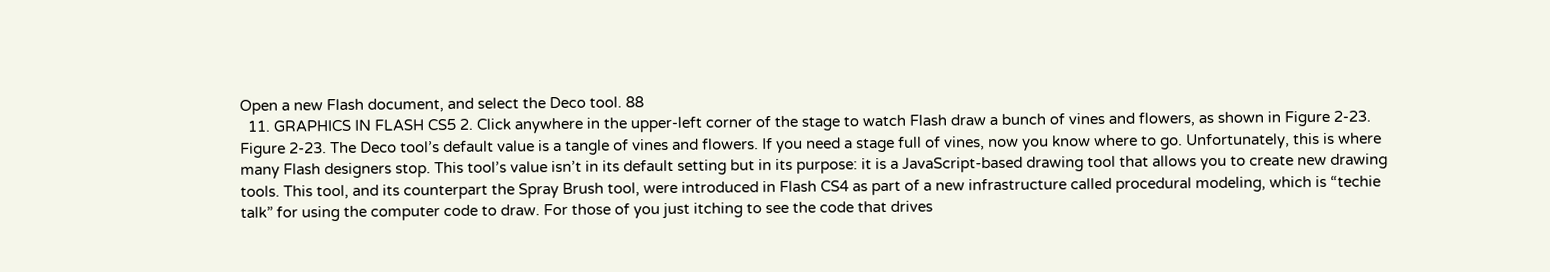Open a new Flash document, and select the Deco tool. 88
  11. GRAPHICS IN FLASH CS5 2. Click anywhere in the upper-left corner of the stage to watch Flash draw a bunch of vines and flowers, as shown in Figure 2-23. Figure 2-23. The Deco tool’s default value is a tangle of vines and flowers. If you need a stage full of vines, now you know where to go. Unfortunately, this is where many Flash designers stop. This tool’s value isn’t in its default setting but in its purpose: it is a JavaScript-based drawing tool that allows you to create new drawing tools. This tool, and its counterpart the Spray Brush tool, were introduced in Flash CS4 as part of a new infrastructure called procedural modeling, which is “techie talk” for using the computer code to draw. For those of you just itching to see the code that drives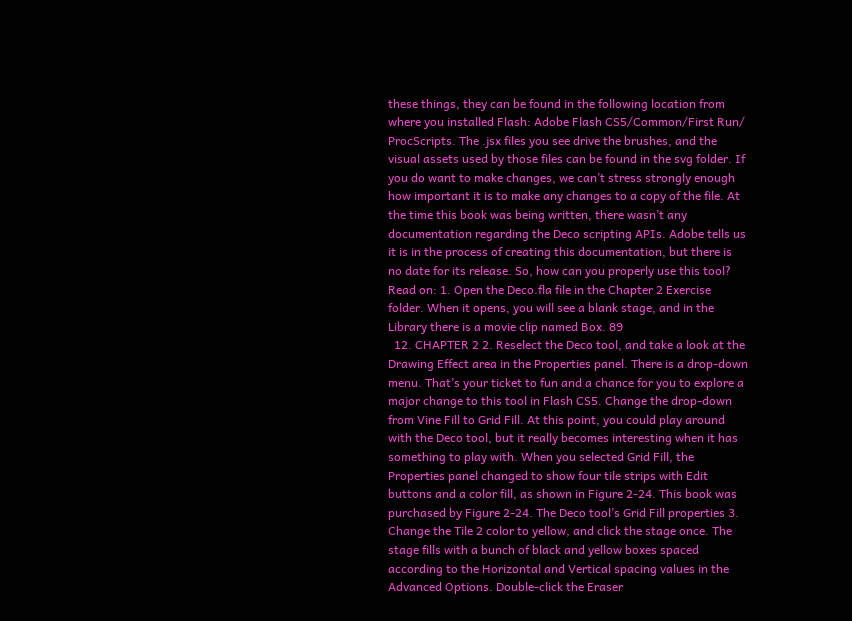these things, they can be found in the following location from where you installed Flash: Adobe Flash CS5/Common/First Run/ ProcScripts. The .jsx files you see drive the brushes, and the visual assets used by those files can be found in the svg folder. If you do want to make changes, we can’t stress strongly enough how important it is to make any changes to a copy of the file. At the time this book was being written, there wasn’t any documentation regarding the Deco scripting APIs. Adobe tells us it is in the process of creating this documentation, but there is no date for its release. So, how can you properly use this tool? Read on: 1. Open the Deco.fla file in the Chapter 2 Exercise folder. When it opens, you will see a blank stage, and in the Library there is a movie clip named Box. 89
  12. CHAPTER 2 2. Reselect the Deco tool, and take a look at the Drawing Effect area in the Properties panel. There is a drop-down menu. That’s your ticket to fun and a chance for you to explore a major change to this tool in Flash CS5. Change the drop-down from Vine Fill to Grid Fill. At this point, you could play around with the Deco tool, but it really becomes interesting when it has something to play with. When you selected Grid Fill, the Properties panel changed to show four tile strips with Edit buttons and a color fill, as shown in Figure 2-24. This book was purchased by Figure 2-24. The Deco tool’s Grid Fill properties 3. Change the Tile 2 color to yellow, and click the stage once. The stage fills with a bunch of black and yellow boxes spaced according to the Horizontal and Vertical spacing values in the Advanced Options. Double-click the Eraser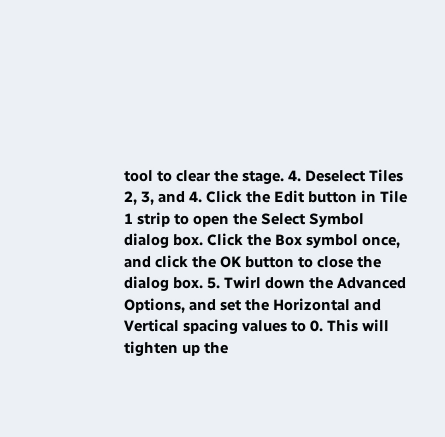tool to clear the stage. 4. Deselect Tiles 2, 3, and 4. Click the Edit button in Tile 1 strip to open the Select Symbol dialog box. Click the Box symbol once, and click the OK button to close the dialog box. 5. Twirl down the Advanced Options, and set the Horizontal and Vertical spacing values to 0. This will tighten up the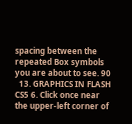spacing between the repeated Box symbols you are about to see. 90
  13. GRAPHICS IN FLASH CS5 6. Click once near the upper-left corner of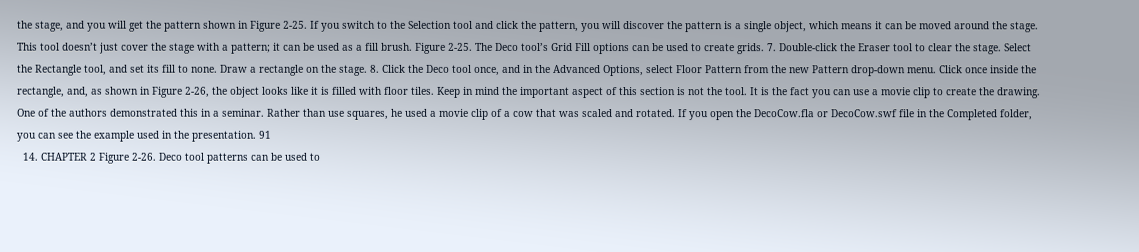the stage, and you will get the pattern shown in Figure 2-25. If you switch to the Selection tool and click the pattern, you will discover the pattern is a single object, which means it can be moved around the stage. This tool doesn’t just cover the stage with a pattern; it can be used as a fill brush. Figure 2-25. The Deco tool’s Grid Fill options can be used to create grids. 7. Double-click the Eraser tool to clear the stage. Select the Rectangle tool, and set its fill to none. Draw a rectangle on the stage. 8. Click the Deco tool once, and in the Advanced Options, select Floor Pattern from the new Pattern drop-down menu. Click once inside the rectangle, and, as shown in Figure 2-26, the object looks like it is filled with floor tiles. Keep in mind the important aspect of this section is not the tool. It is the fact you can use a movie clip to create the drawing. One of the authors demonstrated this in a seminar. Rather than use squares, he used a movie clip of a cow that was scaled and rotated. If you open the DecoCow.fla or DecoCow.swf file in the Completed folder, you can see the example used in the presentation. 91
  14. CHAPTER 2 Figure 2-26. Deco tool patterns can be used to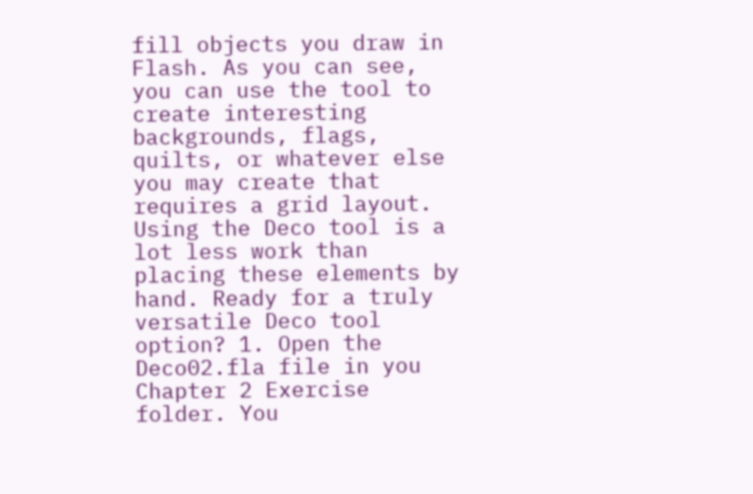fill objects you draw in Flash. As you can see, you can use the tool to create interesting backgrounds, flags, quilts, or whatever else you may create that requires a grid layout. Using the Deco tool is a lot less work than placing these elements by hand. Ready for a truly versatile Deco tool option? 1. Open the Deco02.fla file in you Chapter 2 Exercise folder. You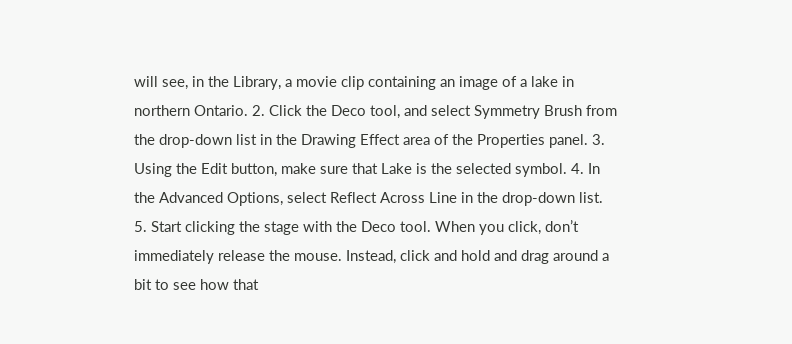will see, in the Library, a movie clip containing an image of a lake in northern Ontario. 2. Click the Deco tool, and select Symmetry Brush from the drop-down list in the Drawing Effect area of the Properties panel. 3. Using the Edit button, make sure that Lake is the selected symbol. 4. In the Advanced Options, select Reflect Across Line in the drop-down list. 5. Start clicking the stage with the Deco tool. When you click, don’t immediately release the mouse. Instead, click and hold and drag around a bit to see how that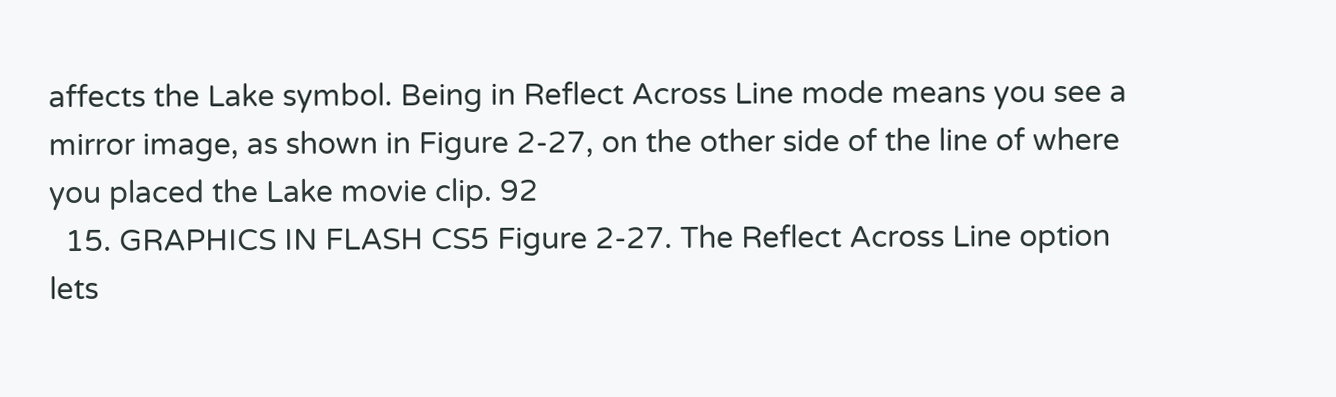affects the Lake symbol. Being in Reflect Across Line mode means you see a mirror image, as shown in Figure 2-27, on the other side of the line of where you placed the Lake movie clip. 92
  15. GRAPHICS IN FLASH CS5 Figure 2-27. The Reflect Across Line option lets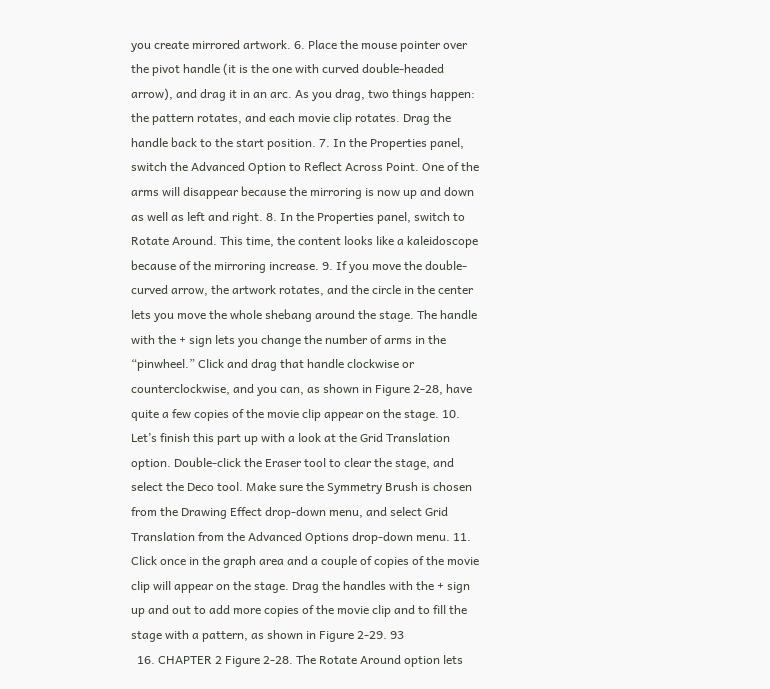you create mirrored artwork. 6. Place the mouse pointer over the pivot handle (it is the one with curved double-headed arrow), and drag it in an arc. As you drag, two things happen: the pattern rotates, and each movie clip rotates. Drag the handle back to the start position. 7. In the Properties panel, switch the Advanced Option to Reflect Across Point. One of the arms will disappear because the mirroring is now up and down as well as left and right. 8. In the Properties panel, switch to Rotate Around. This time, the content looks like a kaleidoscope because of the mirroring increase. 9. If you move the double-curved arrow, the artwork rotates, and the circle in the center lets you move the whole shebang around the stage. The handle with the + sign lets you change the number of arms in the “pinwheel.” Click and drag that handle clockwise or counterclockwise, and you can, as shown in Figure 2-28, have quite a few copies of the movie clip appear on the stage. 10. Let’s finish this part up with a look at the Grid Translation option. Double-click the Eraser tool to clear the stage, and select the Deco tool. Make sure the Symmetry Brush is chosen from the Drawing Effect drop-down menu, and select Grid Translation from the Advanced Options drop-down menu. 11. Click once in the graph area and a couple of copies of the movie clip will appear on the stage. Drag the handles with the + sign up and out to add more copies of the movie clip and to fill the stage with a pattern, as shown in Figure 2-29. 93
  16. CHAPTER 2 Figure 2-28. The Rotate Around option lets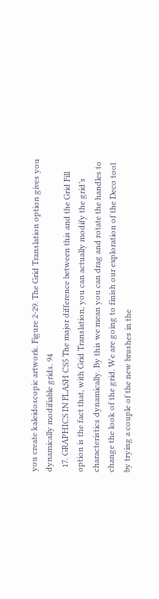you create kaleidoscopic artwork. Figure 2-29. The Grid Translation option gives you dynamically modifiable grids. 94
  17. GRAPHICS IN FLASH CS5 The major difference between this and the Grid Fill option is the fact that, with Grid Translation, you can actually modify the grid’s characteristics dynamically. By this we mean you can drag and rotate the handles to change the look of the grid. We are going to finish our exploration of the Deco tool by trying a couple of the new brushes in the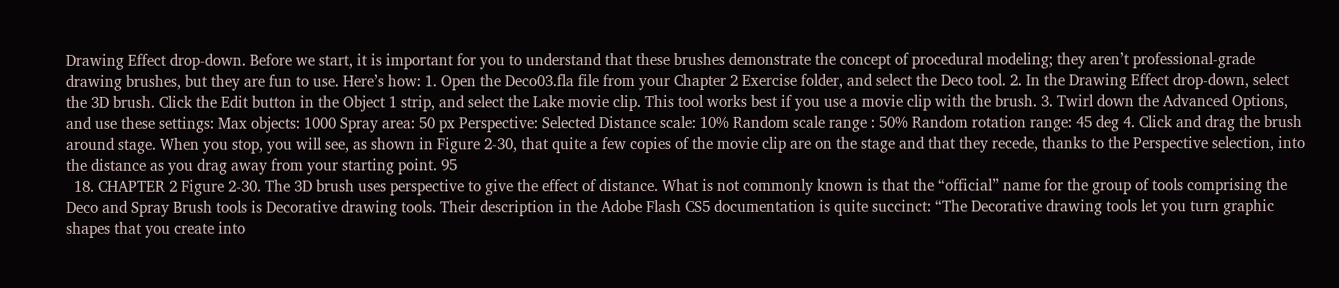Drawing Effect drop-down. Before we start, it is important for you to understand that these brushes demonstrate the concept of procedural modeling; they aren’t professional-grade drawing brushes, but they are fun to use. Here’s how: 1. Open the Deco03.fla file from your Chapter 2 Exercise folder, and select the Deco tool. 2. In the Drawing Effect drop-down, select the 3D brush. Click the Edit button in the Object 1 strip, and select the Lake movie clip. This tool works best if you use a movie clip with the brush. 3. Twirl down the Advanced Options, and use these settings: Max objects: 1000 Spray area: 50 px Perspective: Selected Distance scale: 10% Random scale range : 50% Random rotation range: 45 deg 4. Click and drag the brush around stage. When you stop, you will see, as shown in Figure 2-30, that quite a few copies of the movie clip are on the stage and that they recede, thanks to the Perspective selection, into the distance as you drag away from your starting point. 95
  18. CHAPTER 2 Figure 2-30. The 3D brush uses perspective to give the effect of distance. What is not commonly known is that the “official” name for the group of tools comprising the Deco and Spray Brush tools is Decorative drawing tools. Their description in the Adobe Flash CS5 documentation is quite succinct: “The Decorative drawing tools let you turn graphic shapes that you create into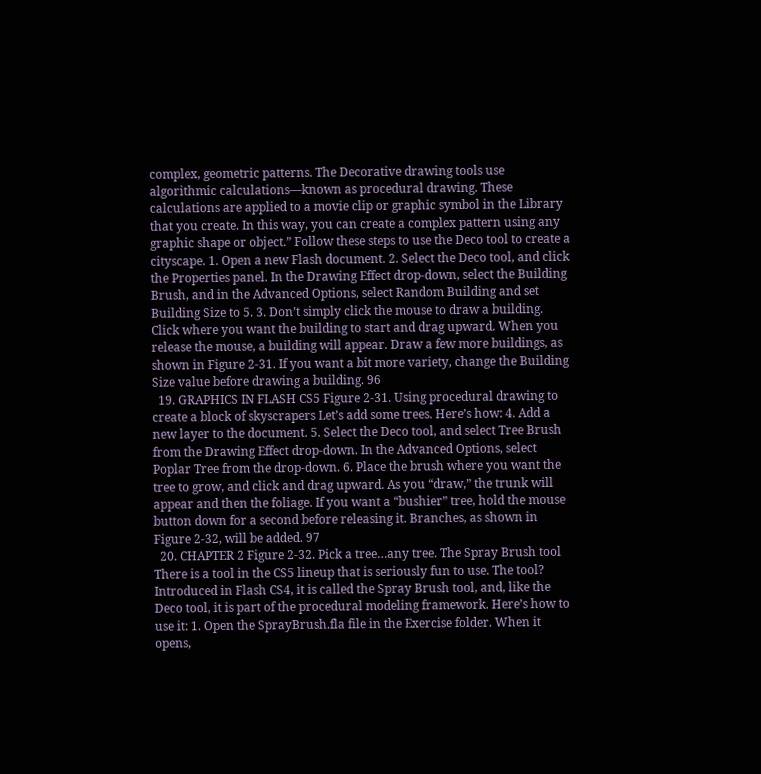complex, geometric patterns. The Decorative drawing tools use algorithmic calculations—known as procedural drawing. These calculations are applied to a movie clip or graphic symbol in the Library that you create. In this way, you can create a complex pattern using any graphic shape or object.” Follow these steps to use the Deco tool to create a cityscape. 1. Open a new Flash document. 2. Select the Deco tool, and click the Properties panel. In the Drawing Effect drop-down, select the Building Brush, and in the Advanced Options, select Random Building and set Building Size to 5. 3. Don’t simply click the mouse to draw a building. Click where you want the building to start and drag upward. When you release the mouse, a building will appear. Draw a few more buildings, as shown in Figure 2-31. If you want a bit more variety, change the Building Size value before drawing a building. 96
  19. GRAPHICS IN FLASH CS5 Figure 2-31. Using procedural drawing to create a block of skyscrapers Let’s add some trees. Here’s how: 4. Add a new layer to the document. 5. Select the Deco tool, and select Tree Brush from the Drawing Effect drop-down. In the Advanced Options, select Poplar Tree from the drop-down. 6. Place the brush where you want the tree to grow, and click and drag upward. As you “draw,” the trunk will appear and then the foliage. If you want a “bushier” tree, hold the mouse button down for a second before releasing it. Branches, as shown in Figure 2-32, will be added. 97
  20. CHAPTER 2 Figure 2-32. Pick a tree…any tree. The Spray Brush tool There is a tool in the CS5 lineup that is seriously fun to use. The tool? Introduced in Flash CS4, it is called the Spray Brush tool, and, like the Deco tool, it is part of the procedural modeling framework. Here’s how to use it: 1. Open the SprayBrush.fla file in the Exercise folder. When it opens,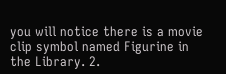you will notice there is a movie clip symbol named Figurine in the Library. 2.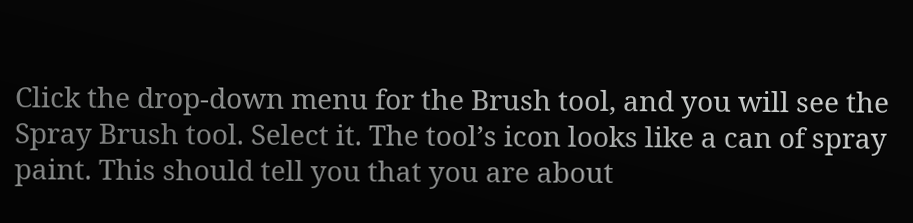Click the drop-down menu for the Brush tool, and you will see the Spray Brush tool. Select it. The tool’s icon looks like a can of spray paint. This should tell you that you are about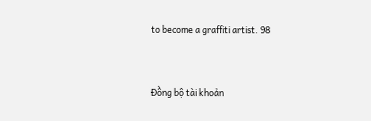to become a graffiti artist. 98



Đồng bộ tài khoản